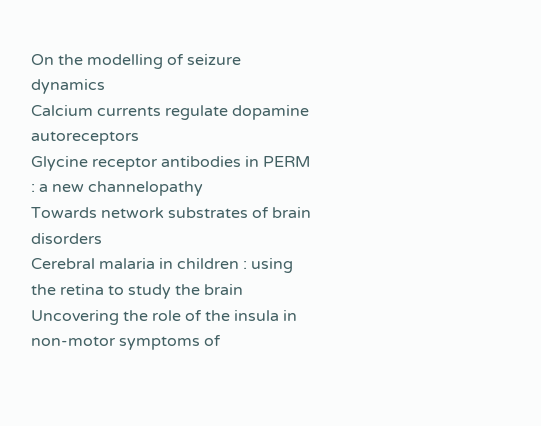On the modelling of seizure dynamics
Calcium currents regulate dopamine autoreceptors
Glycine receptor antibodies in PERM : a new channelopathy
Towards network substrates of brain disorders
Cerebral malaria in children : using the retina to study the brain
Uncovering the role of the insula in non-motor symptoms of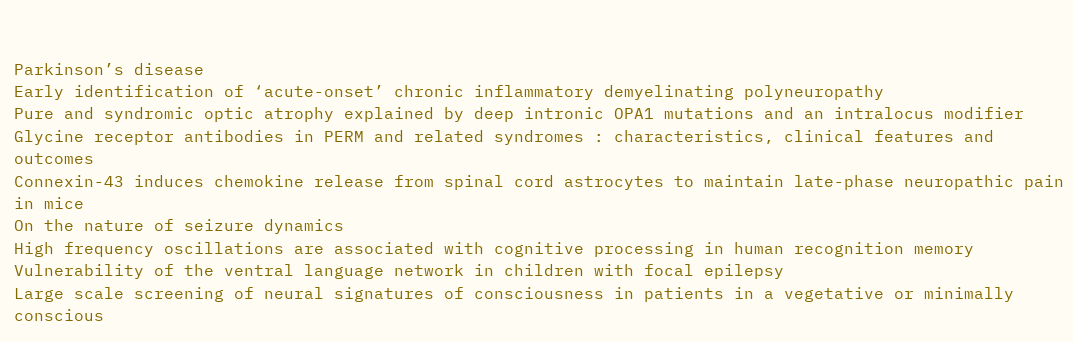Parkinson’s disease
Early identification of ‘acute-onset’ chronic inflammatory demyelinating polyneuropathy
Pure and syndromic optic atrophy explained by deep intronic OPA1 mutations and an intralocus modifier
Glycine receptor antibodies in PERM and related syndromes : characteristics, clinical features and outcomes
Connexin-43 induces chemokine release from spinal cord astrocytes to maintain late-phase neuropathic pain in mice
On the nature of seizure dynamics
High frequency oscillations are associated with cognitive processing in human recognition memory
Vulnerability of the ventral language network in children with focal epilepsy
Large scale screening of neural signatures of consciousness in patients in a vegetative or minimally conscious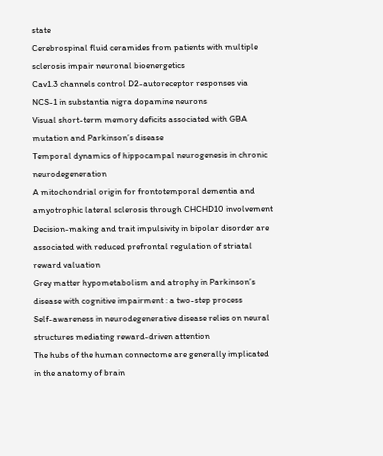state
Cerebrospinal fluid ceramides from patients with multiple sclerosis impair neuronal bioenergetics
Cav1.3 channels control D2-autoreceptor responses via NCS-1 in substantia nigra dopamine neurons
Visual short-term memory deficits associated with GBA mutation and Parkinson’s disease
Temporal dynamics of hippocampal neurogenesis in chronic neurodegeneration
A mitochondrial origin for frontotemporal dementia and amyotrophic lateral sclerosis through CHCHD10 involvement
Decision-making and trait impulsivity in bipolar disorder are associated with reduced prefrontal regulation of striatal reward valuation
Grey matter hypometabolism and atrophy in Parkinson’s disease with cognitive impairment : a two-step process
Self-awareness in neurodegenerative disease relies on neural structures mediating reward-driven attention
The hubs of the human connectome are generally implicated in the anatomy of brain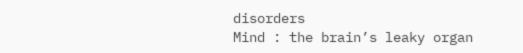disorders
Mind : the brain’s leaky organ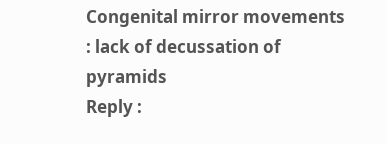Congenital mirror movements : lack of decussation of pyramids
Reply :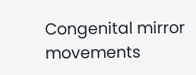Congenital mirror movements